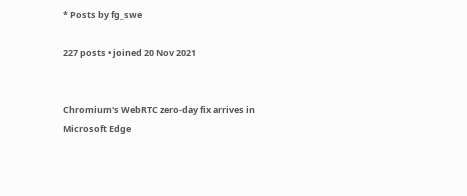* Posts by fg_swe

227 posts • joined 20 Nov 2021


Chromium's WebRTC zero-day fix arrives in Microsoft Edge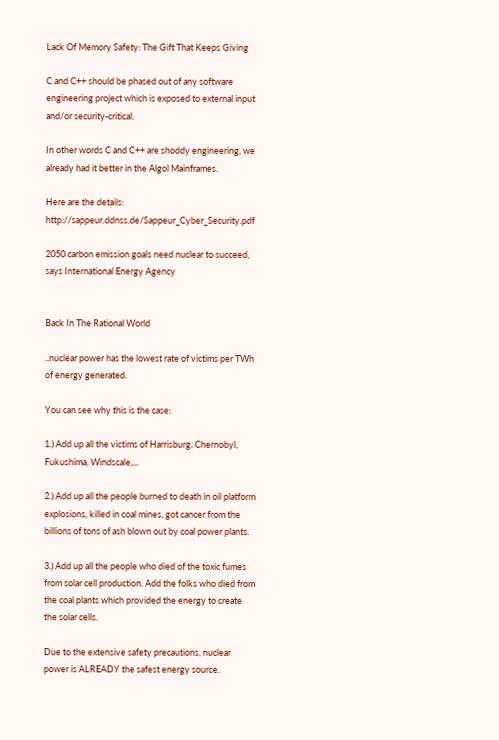Lack Of Memory Safety: The Gift That Keeps Giving

C and C++ should be phased out of any software engineering project which is exposed to external input and/or security-critical.

In other words C and C++ are shoddy engineering, we already had it better in the Algol Mainframes.

Here are the details: http://sappeur.ddnss.de/Sappeur_Cyber_Security.pdf

2050 carbon emission goals need nuclear to succeed, says International Energy Agency


Back In The Rational World

..nuclear power has the lowest rate of victims per TWh of energy generated.

You can see why this is the case:

1.) Add up all the victims of Harrisburg, Chernobyl, Fukushima, Windscale,...

2.) Add up all the people burned to death in oil platform explosions, killed in coal mines, got cancer from the billions of tons of ash blown out by coal power plants.

3.) Add up all the people who died of the toxic fumes from solar cell production. Add the folks who died from the coal plants which provided the energy to create the solar cells.

Due to the extensive safety precautions, nuclear power is ALREADY the safest energy source.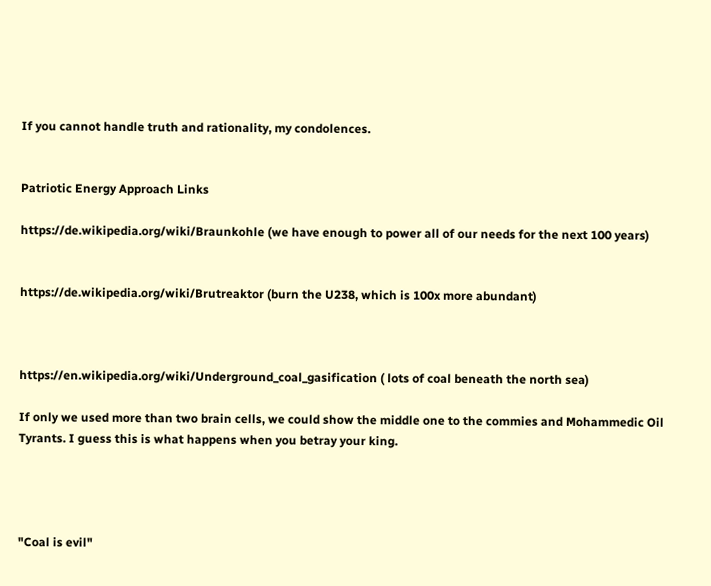If you cannot handle truth and rationality, my condolences.


Patriotic Energy Approach Links

https://de.wikipedia.org/wiki/Braunkohle (we have enough to power all of our needs for the next 100 years)


https://de.wikipedia.org/wiki/Brutreaktor (burn the U238, which is 100x more abundant)



https://en.wikipedia.org/wiki/Underground_coal_gasification ( lots of coal beneath the north sea)

If only we used more than two brain cells, we could show the middle one to the commies and Mohammedic Oil Tyrants. I guess this is what happens when you betray your king.




"Coal is evil"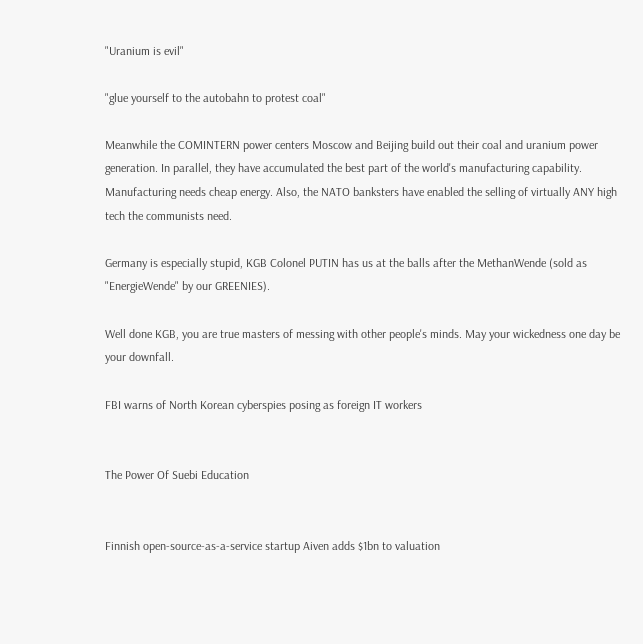"Uranium is evil"

"glue yourself to the autobahn to protest coal"

Meanwhile the COMINTERN power centers Moscow and Beijing build out their coal and uranium power generation. In parallel, they have accumulated the best part of the world's manufacturing capability. Manufacturing needs cheap energy. Also, the NATO banksters have enabled the selling of virtually ANY high tech the communists need.

Germany is especially stupid, KGB Colonel PUTIN has us at the balls after the MethanWende (sold as "EnergieWende" by our GREENIES).

Well done KGB, you are true masters of messing with other people's minds. May your wickedness one day be your downfall.

FBI warns of North Korean cyberspies posing as foreign IT workers


The Power Of Suebi Education


Finnish open-source-as-a-service startup Aiven adds $1bn to valuation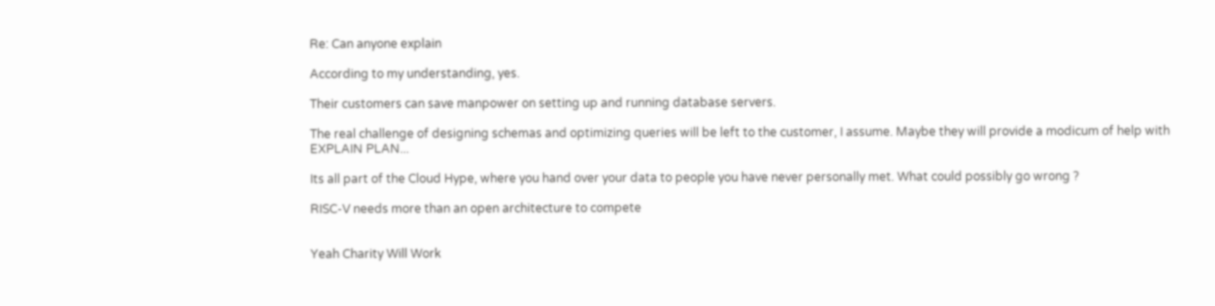Re: Can anyone explain

According to my understanding, yes.

Their customers can save manpower on setting up and running database servers.

The real challenge of designing schemas and optimizing queries will be left to the customer, I assume. Maybe they will provide a modicum of help with EXPLAIN PLAN...

Its all part of the Cloud Hype, where you hand over your data to people you have never personally met. What could possibly go wrong ?

RISC-V needs more than an open architecture to compete


Yeah Charity Will Work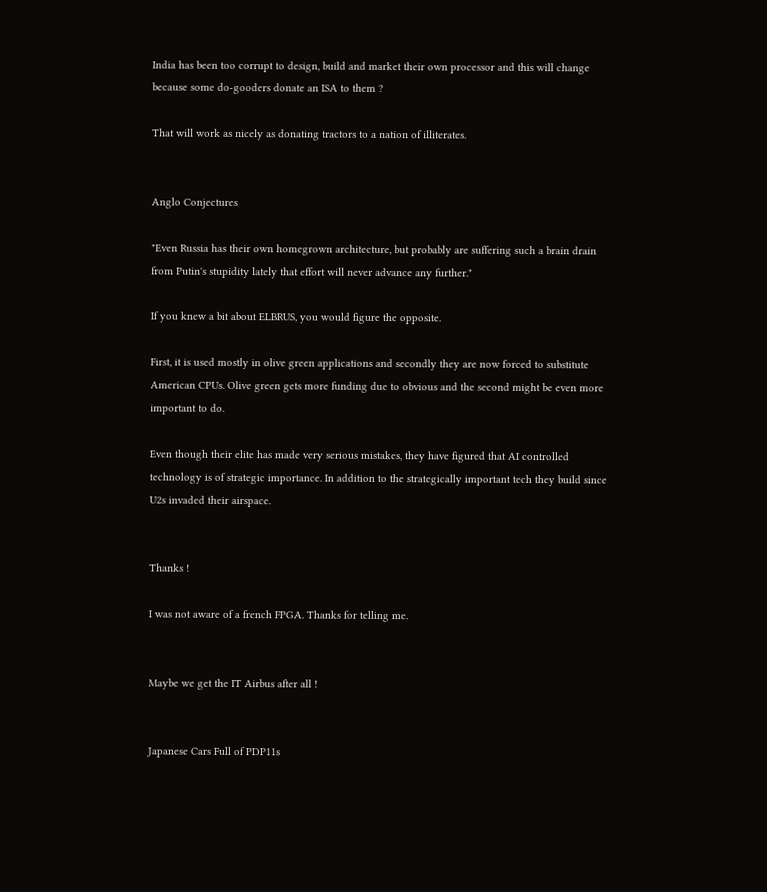India has been too corrupt to design, build and market their own processor and this will change because some do-gooders donate an ISA to them ?

That will work as nicely as donating tractors to a nation of illiterates.


Anglo Conjectures

"Even Russia has their own homegrown architecture, but probably are suffering such a brain drain from Putin's stupidity lately that effort will never advance any further."

If you knew a bit about ELBRUS, you would figure the opposite.

First, it is used mostly in olive green applications and secondly they are now forced to substitute American CPUs. Olive green gets more funding due to obvious and the second might be even more important to do.

Even though their elite has made very serious mistakes, they have figured that AI controlled technology is of strategic importance. In addition to the strategically important tech they build since U2s invaded their airspace.


Thanks !

I was not aware of a french FPGA. Thanks for telling me.


Maybe we get the IT Airbus after all !


Japanese Cars Full of PDP11s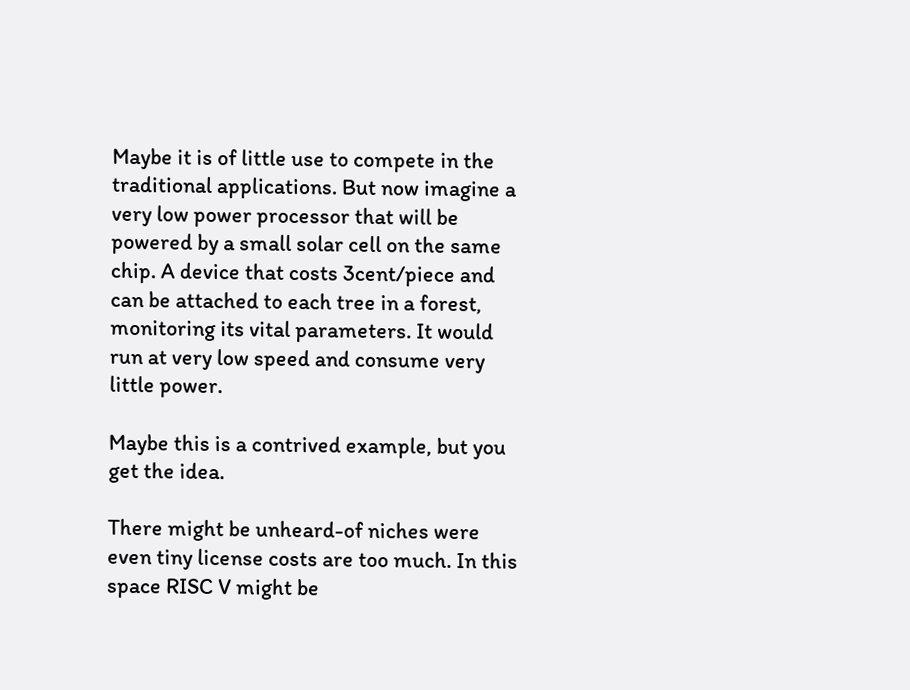Maybe it is of little use to compete in the traditional applications. But now imagine a very low power processor that will be powered by a small solar cell on the same chip. A device that costs 3cent/piece and can be attached to each tree in a forest, monitoring its vital parameters. It would run at very low speed and consume very little power.

Maybe this is a contrived example, but you get the idea.

There might be unheard-of niches were even tiny license costs are too much. In this space RISC V might be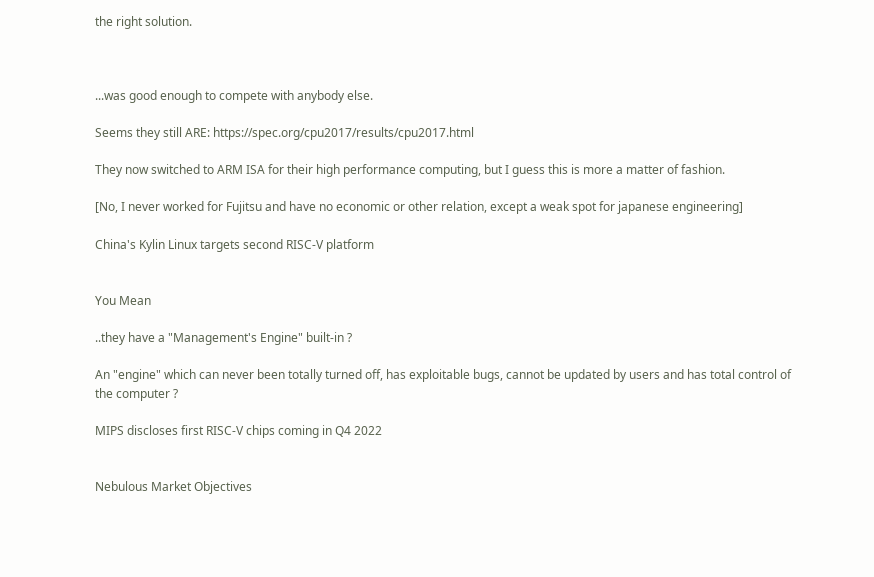the right solution.



...was good enough to compete with anybody else.

Seems they still ARE: https://spec.org/cpu2017/results/cpu2017.html

They now switched to ARM ISA for their high performance computing, but I guess this is more a matter of fashion.

[No, I never worked for Fujitsu and have no economic or other relation, except a weak spot for japanese engineering]

China's Kylin Linux targets second RISC-V platform


You Mean

..they have a "Management's Engine" built-in ?

An "engine" which can never been totally turned off, has exploitable bugs, cannot be updated by users and has total control of the computer ?

MIPS discloses first RISC-V chips coming in Q4 2022


Nebulous Market Objectives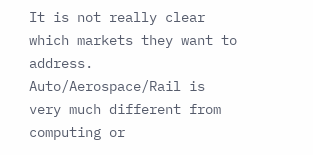It is not really clear which markets they want to address. Auto/Aerospace/Rail is very much different from computing or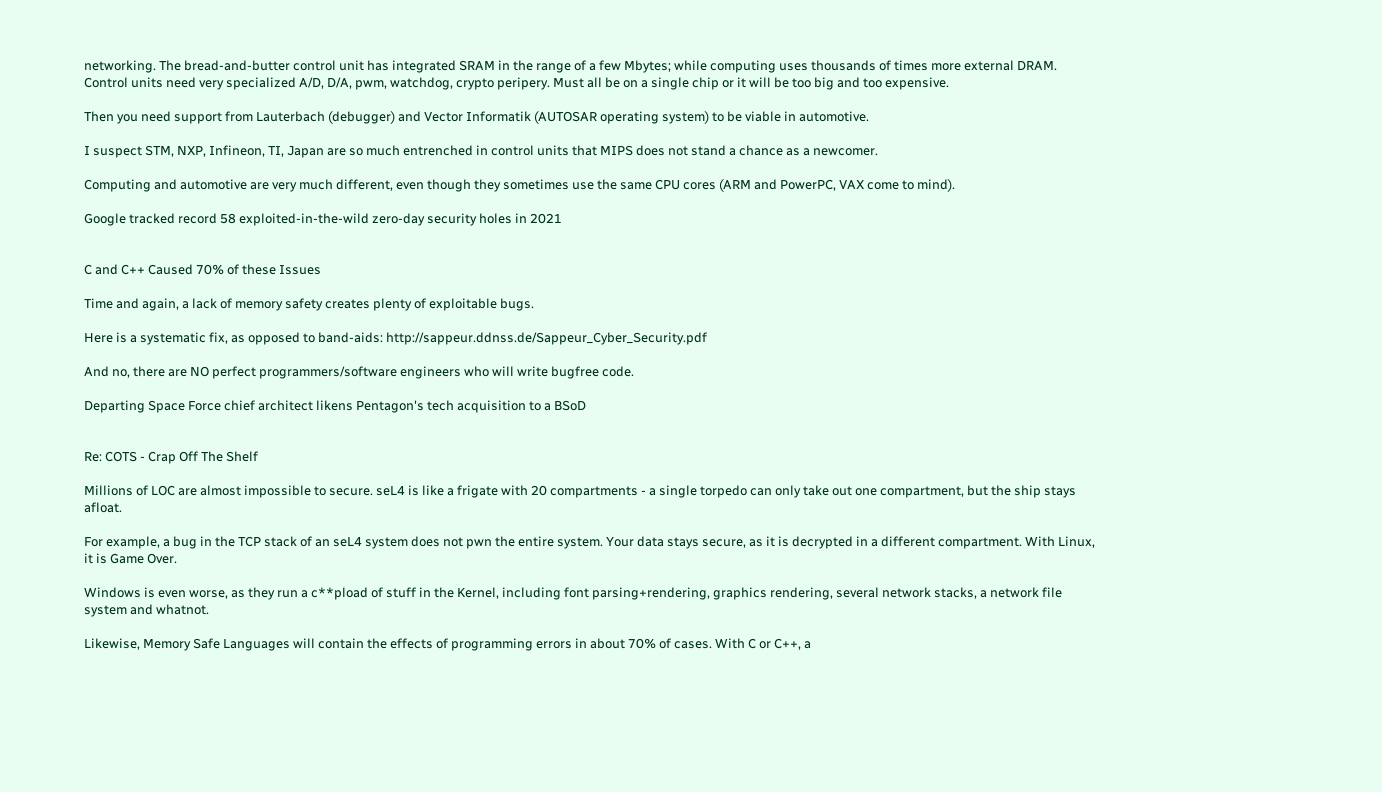networking. The bread-and-butter control unit has integrated SRAM in the range of a few Mbytes; while computing uses thousands of times more external DRAM. Control units need very specialized A/D, D/A, pwm, watchdog, crypto peripery. Must all be on a single chip or it will be too big and too expensive.

Then you need support from Lauterbach (debugger) and Vector Informatik (AUTOSAR operating system) to be viable in automotive.

I suspect STM, NXP, Infineon, TI, Japan are so much entrenched in control units that MIPS does not stand a chance as a newcomer.

Computing and automotive are very much different, even though they sometimes use the same CPU cores (ARM and PowerPC, VAX come to mind).

Google tracked record 58 exploited-in-the-wild zero-day security holes in 2021


C and C++ Caused 70% of these Issues

Time and again, a lack of memory safety creates plenty of exploitable bugs.

Here is a systematic fix, as opposed to band-aids: http://sappeur.ddnss.de/Sappeur_Cyber_Security.pdf

And no, there are NO perfect programmers/software engineers who will write bugfree code.

Departing Space Force chief architect likens Pentagon's tech acquisition to a BSoD


Re: COTS - Crap Off The Shelf

Millions of LOC are almost impossible to secure. seL4 is like a frigate with 20 compartments - a single torpedo can only take out one compartment, but the ship stays afloat.

For example, a bug in the TCP stack of an seL4 system does not pwn the entire system. Your data stays secure, as it is decrypted in a different compartment. With Linux, it is Game Over.

Windows is even worse, as they run a c**pload of stuff in the Kernel, including font parsing+rendering, graphics rendering, several network stacks, a network file system and whatnot.

Likewise, Memory Safe Languages will contain the effects of programming errors in about 70% of cases. With C or C++, a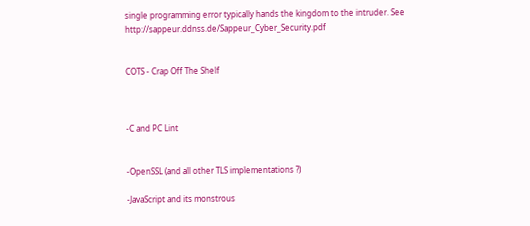single programming error typically hands the kingdom to the intruder. See http://sappeur.ddnss.de/Sappeur_Cyber_Security.pdf


COTS - Crap Off The Shelf



-C and PC Lint


-OpenSSL (and all other TLS implementations ?)

-JavaScript and its monstrous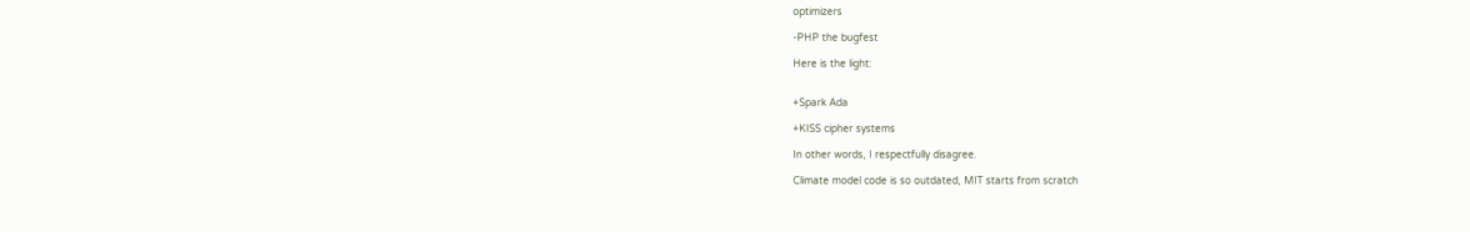optimizers

-PHP the bugfest

Here is the light:


+Spark Ada

+KISS cipher systems

In other words, I respectfully disagree.

Climate model code is so outdated, MIT starts from scratch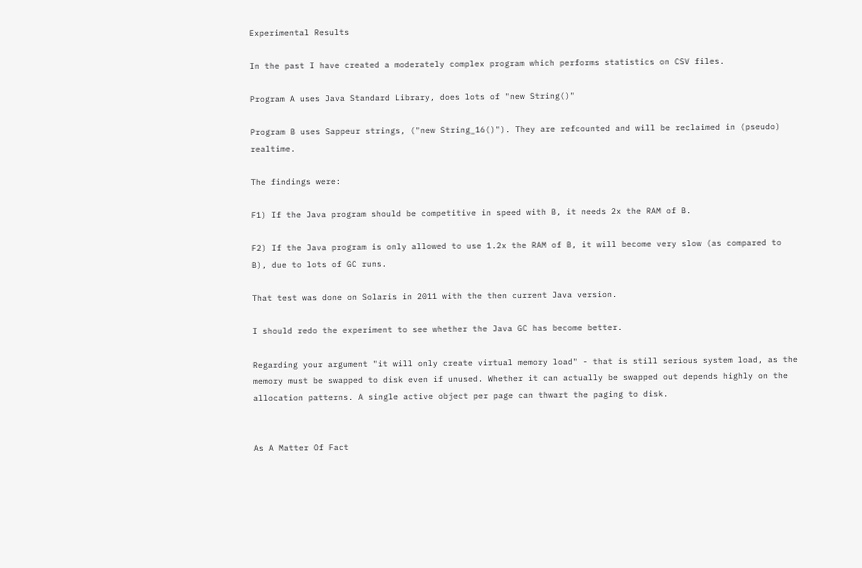Experimental Results

In the past I have created a moderately complex program which performs statistics on CSV files.

Program A uses Java Standard Library, does lots of "new String()"

Program B uses Sappeur strings, ("new String_16()"). They are refcounted and will be reclaimed in (pseudo) realtime.

The findings were:

F1) If the Java program should be competitive in speed with B, it needs 2x the RAM of B.

F2) If the Java program is only allowed to use 1.2x the RAM of B, it will become very slow (as compared to B), due to lots of GC runs.

That test was done on Solaris in 2011 with the then current Java version.

I should redo the experiment to see whether the Java GC has become better.

Regarding your argument "it will only create virtual memory load" - that is still serious system load, as the memory must be swapped to disk even if unused. Whether it can actually be swapped out depends highly on the allocation patterns. A single active object per page can thwart the paging to disk.


As A Matter Of Fact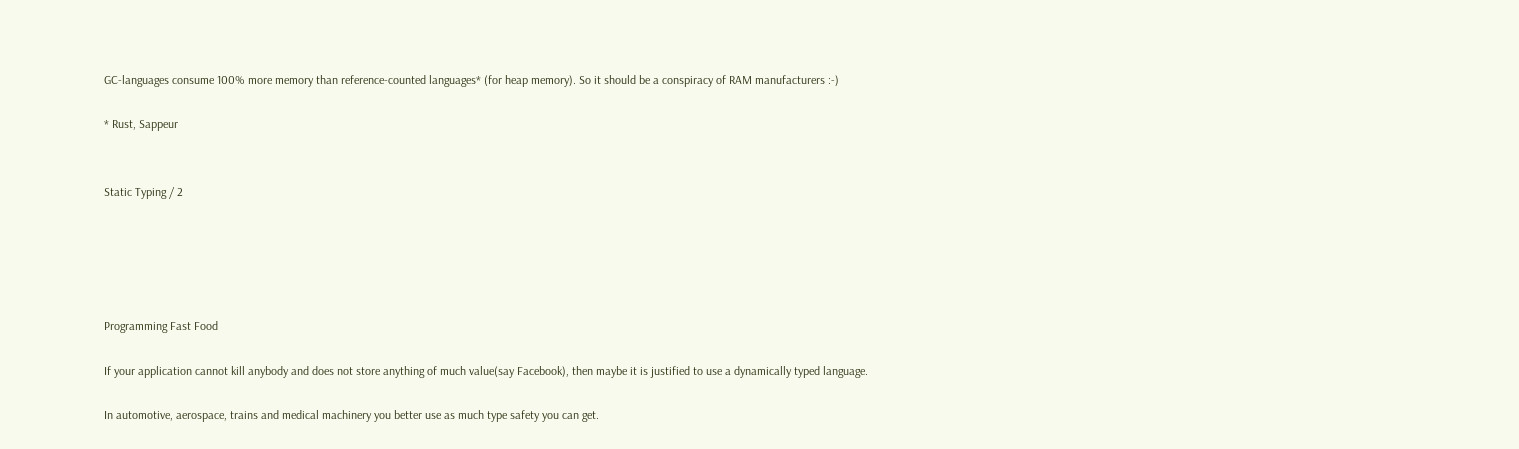GC-languages consume 100% more memory than reference-counted languages* (for heap memory). So it should be a conspiracy of RAM manufacturers :-)

* Rust, Sappeur


Static Typing / 2





Programming Fast Food

If your application cannot kill anybody and does not store anything of much value(say Facebook), then maybe it is justified to use a dynamically typed language.

In automotive, aerospace, trains and medical machinery you better use as much type safety you can get.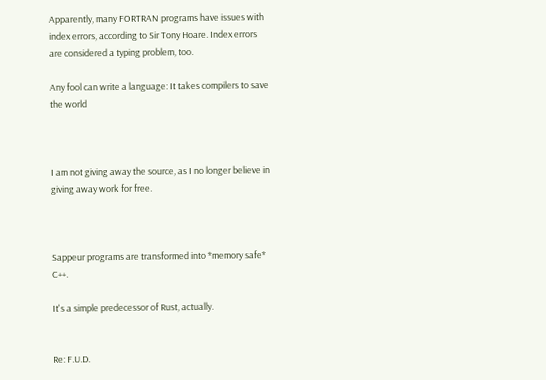Apparently, many FORTRAN programs have issues with index errors, according to Sir Tony Hoare. Index errors are considered a typing problem, too.

Any fool can write a language: It takes compilers to save the world



I am not giving away the source, as I no longer believe in giving away work for free.



Sappeur programs are transformed into *memory safe* C++.

It's a simple predecessor of Rust, actually.


Re: F.U.D.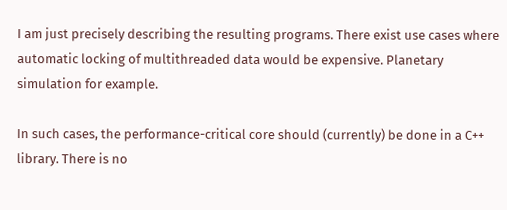I am just precisely describing the resulting programs. There exist use cases where automatic locking of multithreaded data would be expensive. Planetary simulation for example.

In such cases, the performance-critical core should (currently) be done in a C++ library. There is no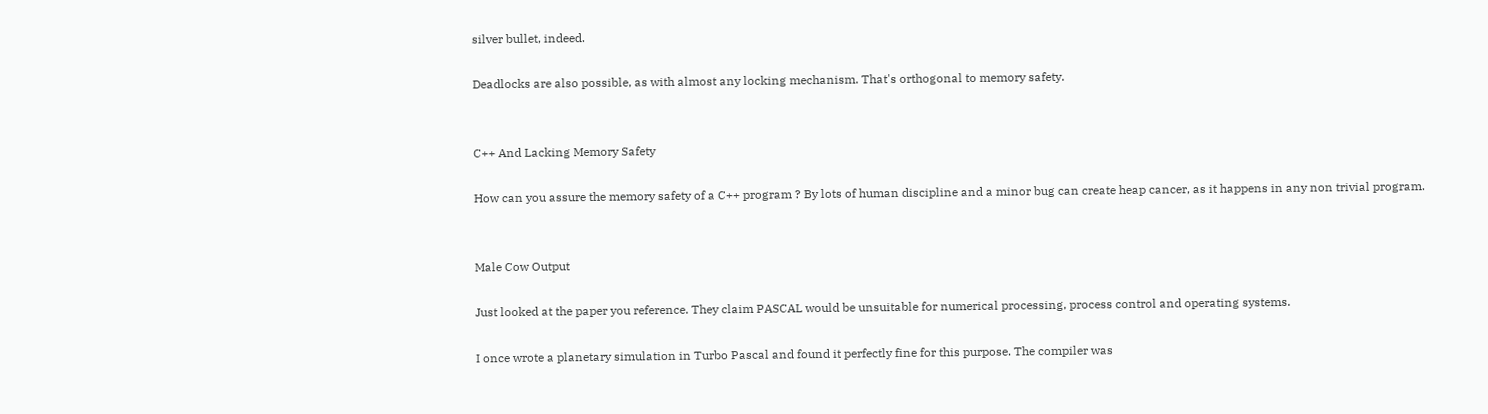silver bullet, indeed.

Deadlocks are also possible, as with almost any locking mechanism. That's orthogonal to memory safety.


C++ And Lacking Memory Safety

How can you assure the memory safety of a C++ program ? By lots of human discipline and a minor bug can create heap cancer, as it happens in any non trivial program.


Male Cow Output

Just looked at the paper you reference. They claim PASCAL would be unsuitable for numerical processing, process control and operating systems.

I once wrote a planetary simulation in Turbo Pascal and found it perfectly fine for this purpose. The compiler was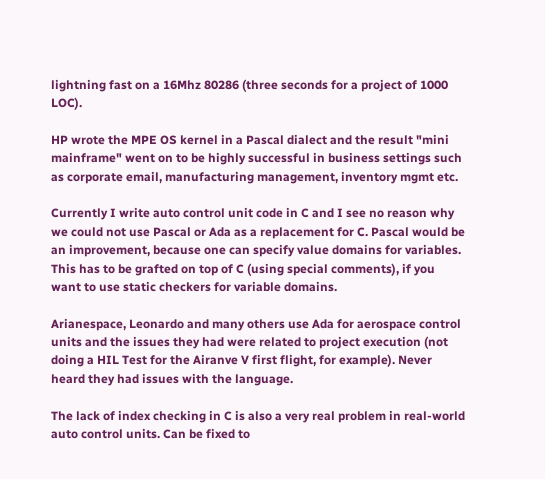lightning fast on a 16Mhz 80286 (three seconds for a project of 1000 LOC).

HP wrote the MPE OS kernel in a Pascal dialect and the result "mini mainframe" went on to be highly successful in business settings such as corporate email, manufacturing management, inventory mgmt etc.

Currently I write auto control unit code in C and I see no reason why we could not use Pascal or Ada as a replacement for C. Pascal would be an improvement, because one can specify value domains for variables. This has to be grafted on top of C (using special comments), if you want to use static checkers for variable domains.

Arianespace, Leonardo and many others use Ada for aerospace control units and the issues they had were related to project execution (not doing a HIL Test for the Airanve V first flight, for example). Never heard they had issues with the language.

The lack of index checking in C is also a very real problem in real-world auto control units. Can be fixed to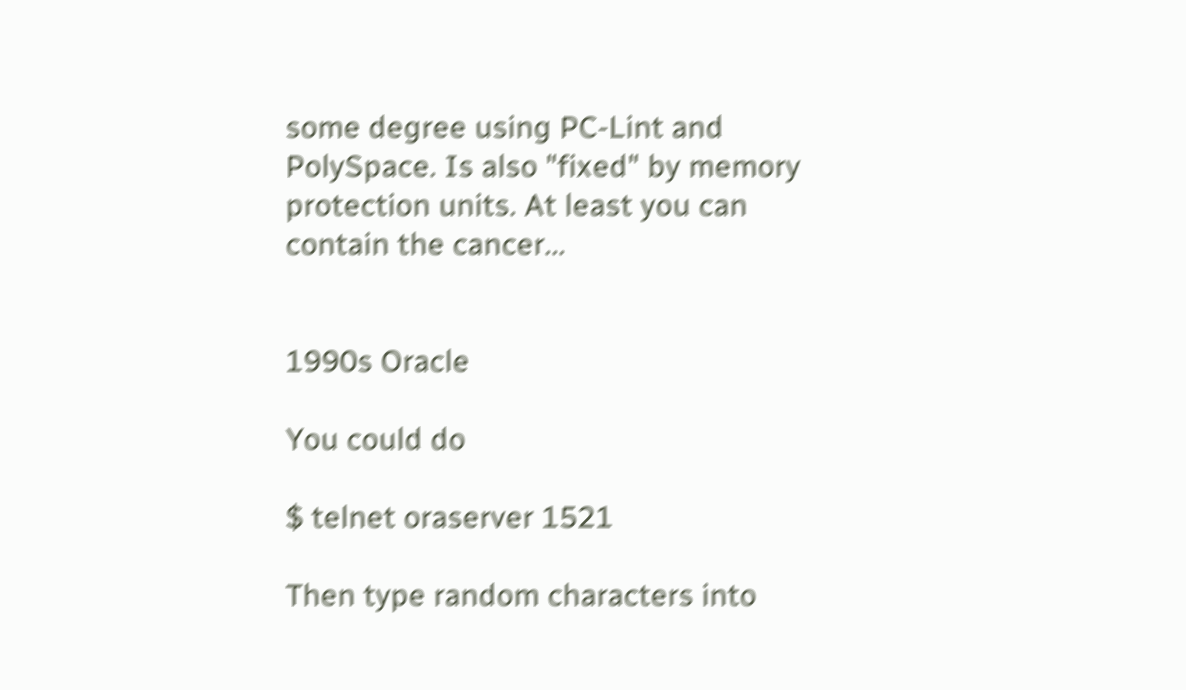some degree using PC-Lint and PolySpace. Is also "fixed" by memory protection units. At least you can contain the cancer...


1990s Oracle

You could do

$ telnet oraserver 1521

Then type random characters into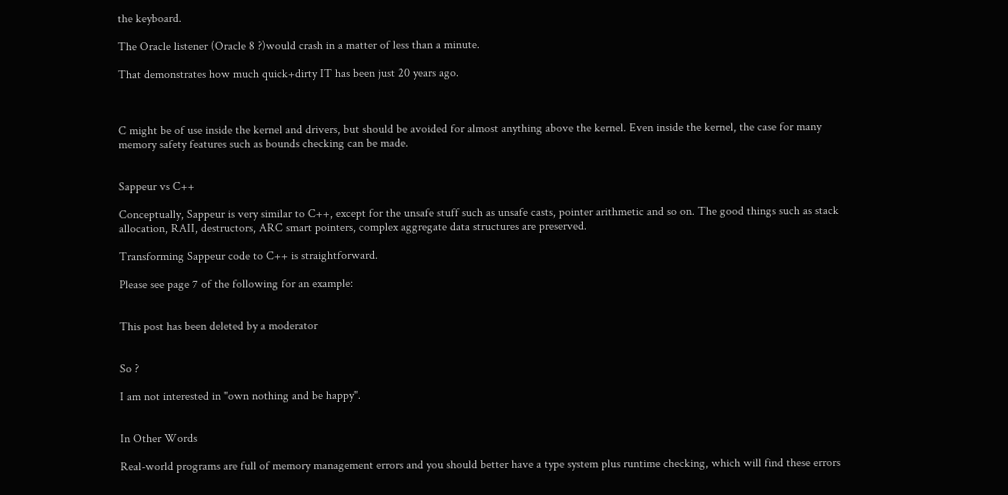the keyboard.

The Oracle listener (Oracle 8 ?)would crash in a matter of less than a minute.

That demonstrates how much quick+dirty IT has been just 20 years ago.



C might be of use inside the kernel and drivers, but should be avoided for almost anything above the kernel. Even inside the kernel, the case for many memory safety features such as bounds checking can be made.


Sappeur vs C++

Conceptually, Sappeur is very similar to C++, except for the unsafe stuff such as unsafe casts, pointer arithmetic and so on. The good things such as stack allocation, RAII, destructors, ARC smart pointers, complex aggregate data structures are preserved.

Transforming Sappeur code to C++ is straightforward.

Please see page 7 of the following for an example:


This post has been deleted by a moderator


So ?

I am not interested in "own nothing and be happy".


In Other Words

Real-world programs are full of memory management errors and you should better have a type system plus runtime checking, which will find these errors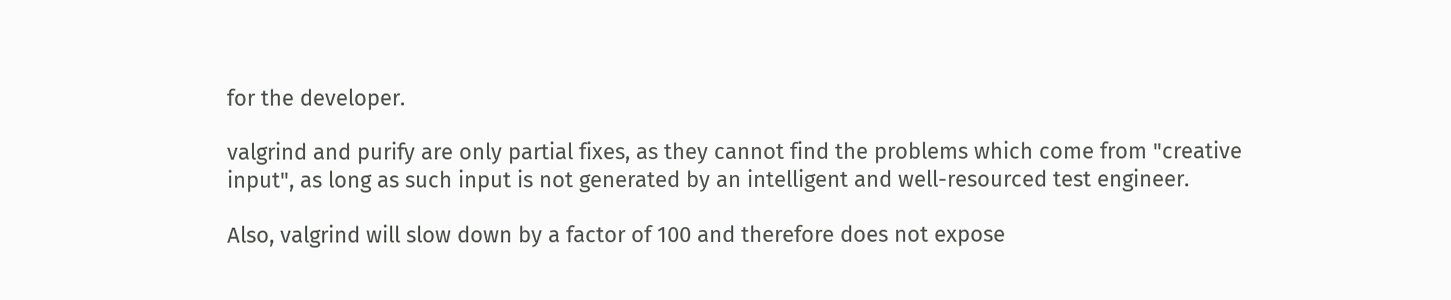for the developer.

valgrind and purify are only partial fixes, as they cannot find the problems which come from "creative input", as long as such input is not generated by an intelligent and well-resourced test engineer.

Also, valgrind will slow down by a factor of 100 and therefore does not expose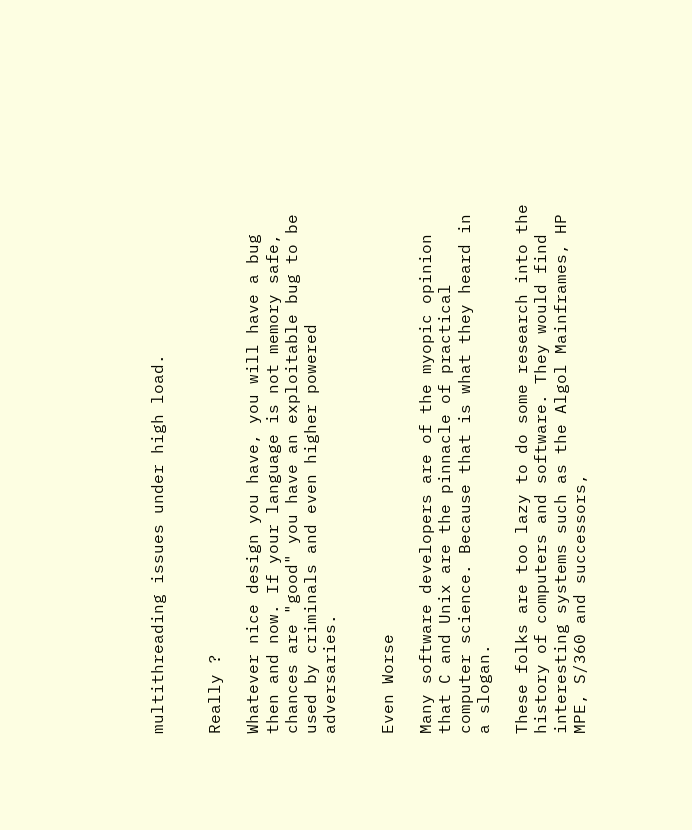multithreading issues under high load.


Really ?

Whatever nice design you have, you will have a bug then and now. If your language is not memory safe, chances are "good" you have an exploitable bug to be used by criminals and even higher powered adversaries.


Even Worse

Many software developers are of the myopic opinion that C and Unix are the pinnacle of practical computer science. Because that is what they heard in a slogan.

These folks are too lazy to do some research into the history of computers and software. They would find interesting systems such as the Algol Mainframes, HP MPE, S/360 and successors,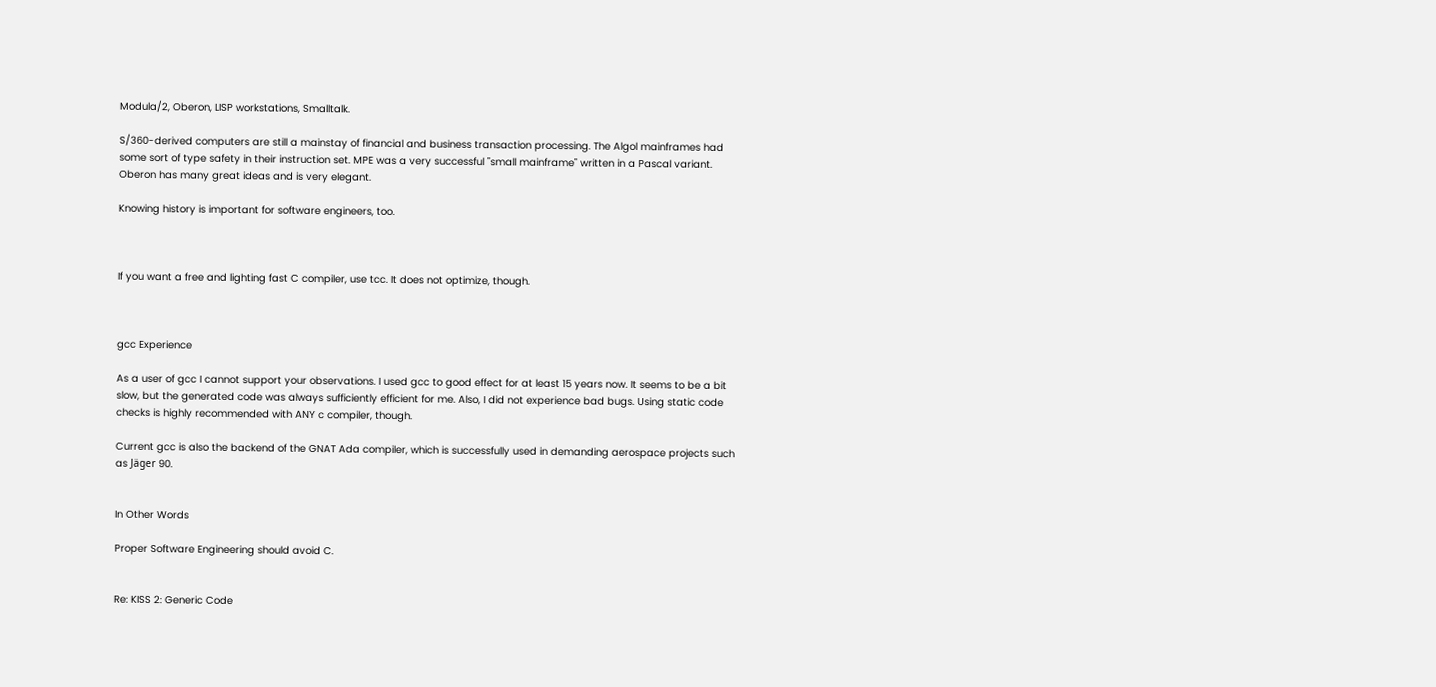Modula/2, Oberon, LISP workstations, Smalltalk.

S/360-derived computers are still a mainstay of financial and business transaction processing. The Algol mainframes had some sort of type safety in their instruction set. MPE was a very successful "small mainframe" written in a Pascal variant. Oberon has many great ideas and is very elegant.

Knowing history is important for software engineers, too.



If you want a free and lighting fast C compiler, use tcc. It does not optimize, though.



gcc Experience

As a user of gcc I cannot support your observations. I used gcc to good effect for at least 15 years now. It seems to be a bit slow, but the generated code was always sufficiently efficient for me. Also, I did not experience bad bugs. Using static code checks is highly recommended with ANY c compiler, though.

Current gcc is also the backend of the GNAT Ada compiler, which is successfully used in demanding aerospace projects such as Jäger 90.


In Other Words

Proper Software Engineering should avoid C.


Re: KISS 2: Generic Code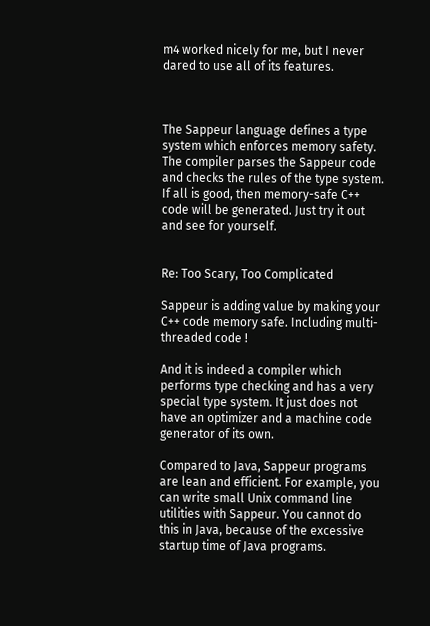m4 worked nicely for me, but I never dared to use all of its features.



The Sappeur language defines a type system which enforces memory safety. The compiler parses the Sappeur code and checks the rules of the type system. If all is good, then memory-safe C++ code will be generated. Just try it out and see for yourself.


Re: Too Scary, Too Complicated

Sappeur is adding value by making your C++ code memory safe. Including multi-threaded code !

And it is indeed a compiler which performs type checking and has a very special type system. It just does not have an optimizer and a machine code generator of its own.

Compared to Java, Sappeur programs are lean and efficient. For example, you can write small Unix command line utilities with Sappeur. You cannot do this in Java, because of the excessive startup time of Java programs.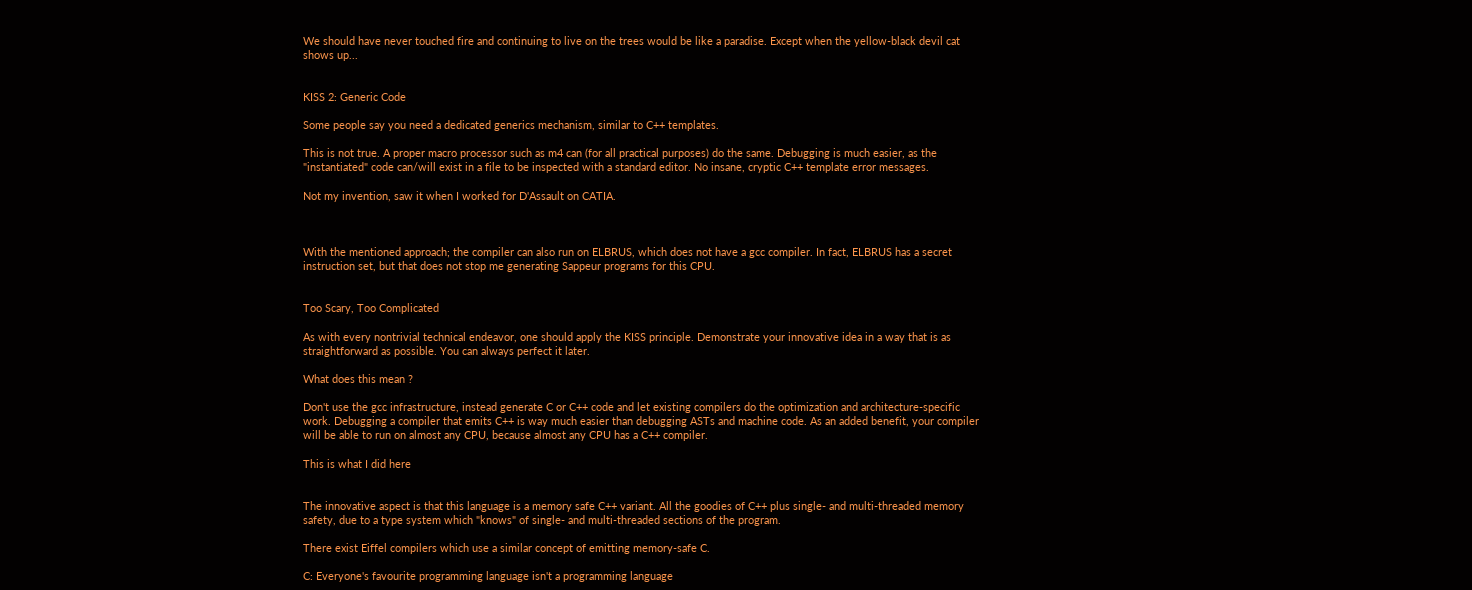We should have never touched fire and continuing to live on the trees would be like a paradise. Except when the yellow-black devil cat shows up...


KISS 2: Generic Code

Some people say you need a dedicated generics mechanism, similar to C++ templates.

This is not true. A proper macro processor such as m4 can (for all practical purposes) do the same. Debugging is much easier, as the "instantiated" code can/will exist in a file to be inspected with a standard editor. No insane, cryptic C++ template error messages.

Not my invention, saw it when I worked for D'Assault on CATIA.



With the mentioned approach; the compiler can also run on ELBRUS, which does not have a gcc compiler. In fact, ELBRUS has a secret instruction set, but that does not stop me generating Sappeur programs for this CPU.


Too Scary, Too Complicated

As with every nontrivial technical endeavor, one should apply the KISS principle. Demonstrate your innovative idea in a way that is as straightforward as possible. You can always perfect it later.

What does this mean ?

Don't use the gcc infrastructure, instead generate C or C++ code and let existing compilers do the optimization and architecture-specific work. Debugging a compiler that emits C++ is way much easier than debugging ASTs and machine code. As an added benefit, your compiler will be able to run on almost any CPU, because almost any CPU has a C++ compiler.

This is what I did here


The innovative aspect is that this language is a memory safe C++ variant. All the goodies of C++ plus single- and multi-threaded memory safety, due to a type system which "knows" of single- and multi-threaded sections of the program.

There exist Eiffel compilers which use a similar concept of emitting memory-safe C.

C: Everyone's favourite programming language isn't a programming language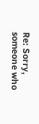Re: Sorry, someone who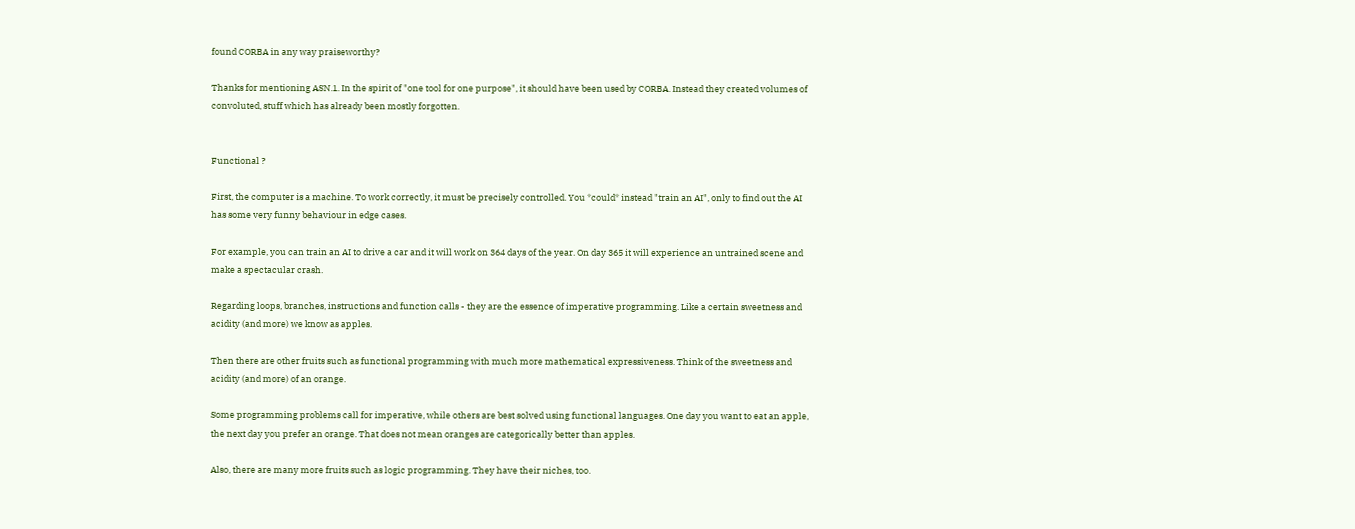found CORBA in any way praiseworthy?

Thanks for mentioning ASN.1. In the spirit of "one tool for one purpose", it should have been used by CORBA. Instead they created volumes of convoluted, stuff which has already been mostly forgotten.


Functional ?

First, the computer is a machine. To work correctly, it must be precisely controlled. You *could* instead "train an AI", only to find out the AI has some very funny behaviour in edge cases.

For example, you can train an AI to drive a car and it will work on 364 days of the year. On day 365 it will experience an untrained scene and make a spectacular crash.

Regarding loops, branches, instructions and function calls - they are the essence of imperative programming. Like a certain sweetness and acidity (and more) we know as apples.

Then there are other fruits such as functional programming with much more mathematical expressiveness. Think of the sweetness and acidity (and more) of an orange.

Some programming problems call for imperative, while others are best solved using functional languages. One day you want to eat an apple, the next day you prefer an orange. That does not mean oranges are categorically better than apples.

Also, there are many more fruits such as logic programming. They have their niches, too.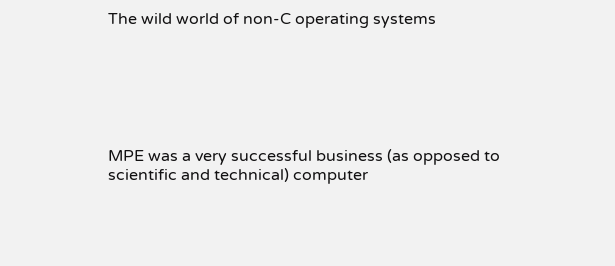The wild world of non-C operating systems






MPE was a very successful business (as opposed to scientific and technical) computer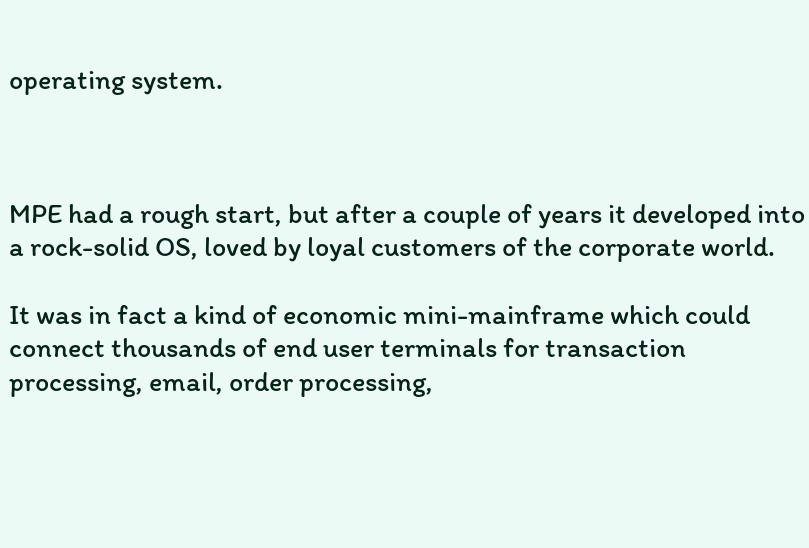operating system.



MPE had a rough start, but after a couple of years it developed into a rock-solid OS, loved by loyal customers of the corporate world.

It was in fact a kind of economic mini-mainframe which could connect thousands of end user terminals for transaction processing, email, order processing,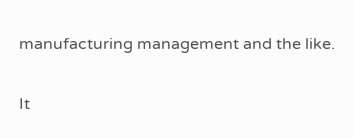manufacturing management and the like.

It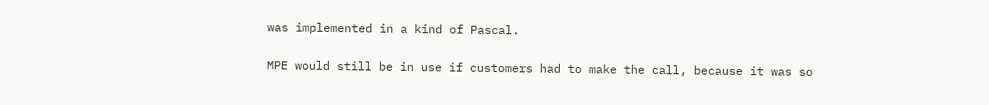was implemented in a kind of Pascal.

MPE would still be in use if customers had to make the call, because it was so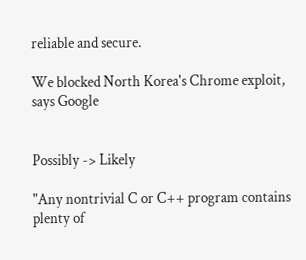reliable and secure.

We blocked North Korea's Chrome exploit, says Google


Possibly -> Likely

"Any nontrivial C or C++ program contains plenty of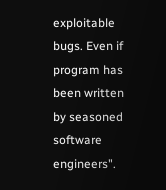exploitable bugs. Even if program has been written by seasoned software engineers".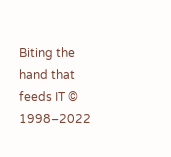Biting the hand that feeds IT © 1998–2022